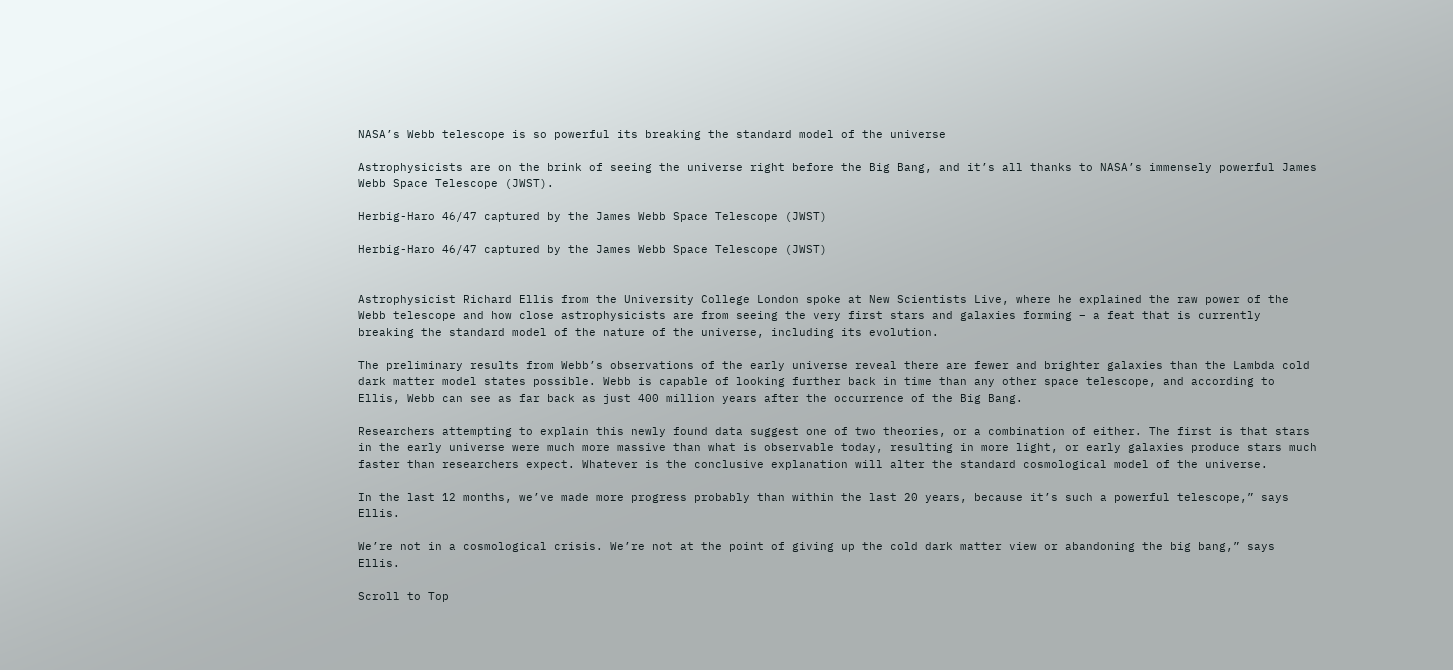NASA’s Webb telescope is so powerful its breaking the standard model of the universe

Astrophysicists are on the brink of seeing the universe right before the Big Bang, and it’s all thanks to NASA’s immensely powerful James Webb Space Telescope (JWST).

Herbig-Haro 46/47 captured by the James Webb Space Telescope (JWST)

Herbig-Haro 46/47 captured by the James Webb Space Telescope (JWST)


Astrophysicist Richard Ellis from the University College London spoke at New Scientists Live, where he explained the raw power of the Webb telescope and how close astrophysicists are from seeing the very first stars and galaxies forming – a feat that is currently breaking the standard model of the nature of the universe, including its evolution.

The preliminary results from Webb’s observations of the early universe reveal there are fewer and brighter galaxies than the Lambda cold dark matter model states possible. Webb is capable of looking further back in time than any other space telescope, and according to Ellis, Webb can see as far back as just 400 million years after the occurrence of the Big Bang.

Researchers attempting to explain this newly found data suggest one of two theories, or a combination of either. The first is that stars in the early universe were much more massive than what is observable today, resulting in more light, or early galaxies produce stars much faster than researchers expect. Whatever is the conclusive explanation will alter the standard cosmological model of the universe.

In the last 12 months, we’ve made more progress probably than within the last 20 years, because it’s such a powerful telescope,” says Ellis.

We’re not in a cosmological crisis. We’re not at the point of giving up the cold dark matter view or abandoning the big bang,” says Ellis.

Scroll to Top